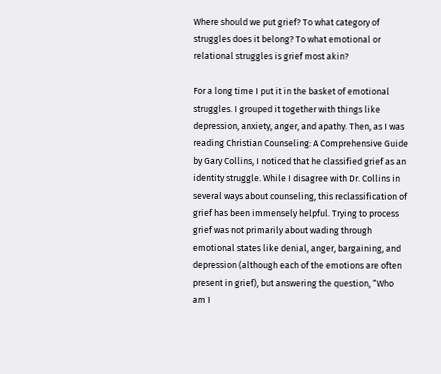Where should we put grief? To what category of struggles does it belong? To what emotional or relational struggles is grief most akin?

For a long time I put it in the basket of emotional struggles. I grouped it together with things like depression, anxiety, anger, and apathy. Then, as I was reading Christian Counseling: A Comprehensive Guide by Gary Collins, I noticed that he classified grief as an identity struggle. While I disagree with Dr. Collins in several ways about counseling, this reclassification of grief has been immensely helpful. Trying to process grief was not primarily about wading through emotional states like denial, anger, bargaining, and depression (although each of the emotions are often present in grief), but answering the question, “Who am I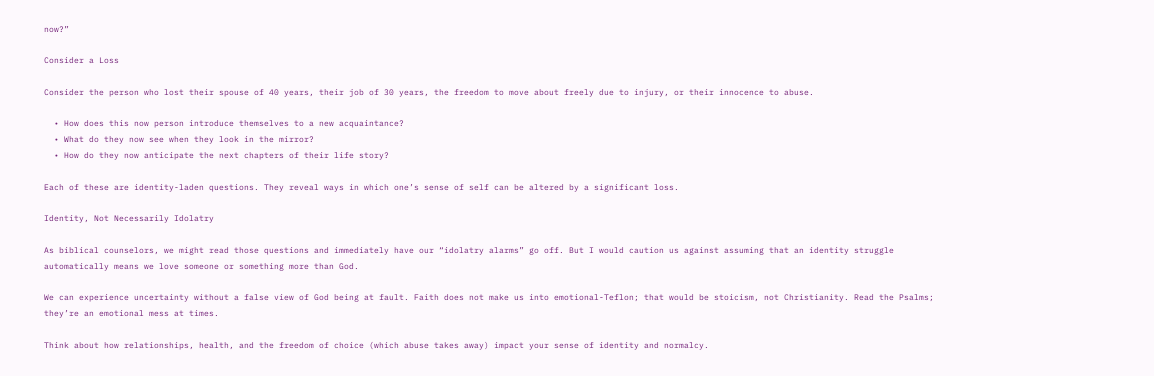now?”

Consider a Loss

Consider the person who lost their spouse of 40 years, their job of 30 years, the freedom to move about freely due to injury, or their innocence to abuse.

  • How does this now person introduce themselves to a new acquaintance?
  • What do they now see when they look in the mirror?
  • How do they now anticipate the next chapters of their life story?

Each of these are identity-laden questions. They reveal ways in which one’s sense of self can be altered by a significant loss.

Identity, Not Necessarily Idolatry

As biblical counselors, we might read those questions and immediately have our “idolatry alarms” go off. But I would caution us against assuming that an identity struggle automatically means we love someone or something more than God.

We can experience uncertainty without a false view of God being at fault. Faith does not make us into emotional-Teflon; that would be stoicism, not Christianity. Read the Psalms; they’re an emotional mess at times.

Think about how relationships, health, and the freedom of choice (which abuse takes away) impact your sense of identity and normalcy.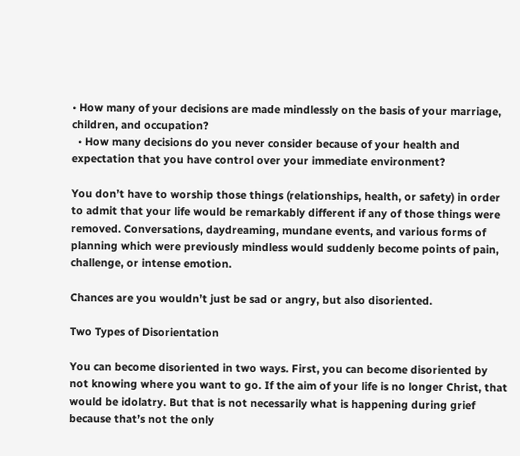• How many of your decisions are made mindlessly on the basis of your marriage, children, and occupation?
  • How many decisions do you never consider because of your health and expectation that you have control over your immediate environment?

You don’t have to worship those things (relationships, health, or safety) in order to admit that your life would be remarkably different if any of those things were removed. Conversations, daydreaming, mundane events, and various forms of planning which were previously mindless would suddenly become points of pain, challenge, or intense emotion.

Chances are you wouldn’t just be sad or angry, but also disoriented.

Two Types of Disorientation

You can become disoriented in two ways. First, you can become disoriented by not knowing where you want to go. If the aim of your life is no longer Christ, that would be idolatry. But that is not necessarily what is happening during grief because that’s not the only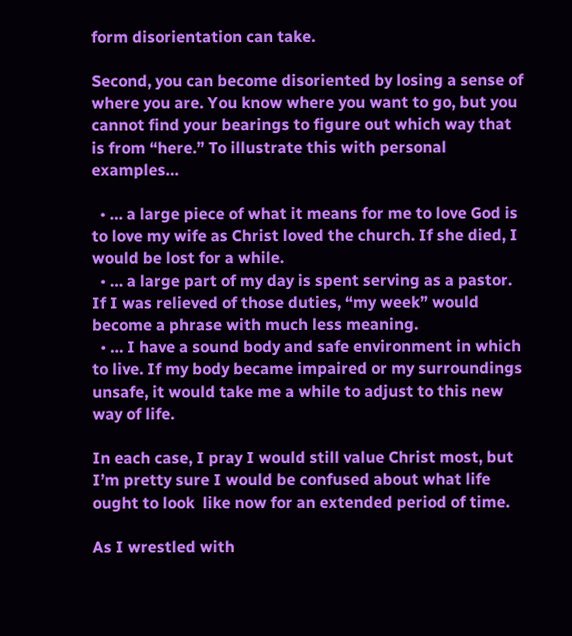form disorientation can take.

Second, you can become disoriented by losing a sense of where you are. You know where you want to go, but you cannot find your bearings to figure out which way that is from “here.” To illustrate this with personal examples…

  • … a large piece of what it means for me to love God is to love my wife as Christ loved the church. If she died, I would be lost for a while.
  • … a large part of my day is spent serving as a pastor. If I was relieved of those duties, “my week” would become a phrase with much less meaning.
  • … I have a sound body and safe environment in which to live. If my body became impaired or my surroundings unsafe, it would take me a while to adjust to this new way of life.

In each case, I pray I would still value Christ most, but I’m pretty sure I would be confused about what life ought to look  like now for an extended period of time.

As I wrestled with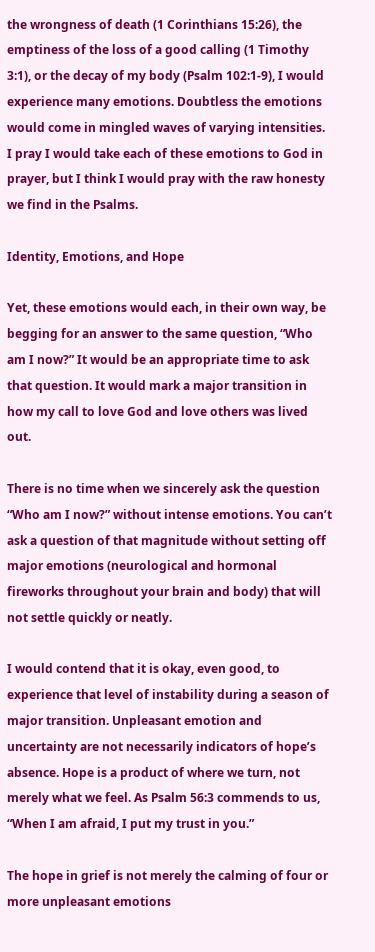the wrongness of death (1 Corinthians 15:26), the emptiness of the loss of a good calling (1 Timothy 3:1), or the decay of my body (Psalm 102:1-9), I would experience many emotions. Doubtless the emotions would come in mingled waves of varying intensities. I pray I would take each of these emotions to God in prayer, but I think I would pray with the raw honesty we find in the Psalms.

Identity, Emotions, and Hope

Yet, these emotions would each, in their own way, be begging for an answer to the same question, “Who am I now?” It would be an appropriate time to ask that question. It would mark a major transition in how my call to love God and love others was lived out.

There is no time when we sincerely ask the question “Who am I now?” without intense emotions. You can’t ask a question of that magnitude without setting off major emotions (neurological and hormonal fireworks throughout your brain and body) that will not settle quickly or neatly.

I would contend that it is okay, even good, to experience that level of instability during a season of major transition. Unpleasant emotion and uncertainty are not necessarily indicators of hope’s absence. Hope is a product of where we turn, not merely what we feel. As Psalm 56:3 commends to us, “When I am afraid, I put my trust in you.”

The hope in grief is not merely the calming of four or more unpleasant emotions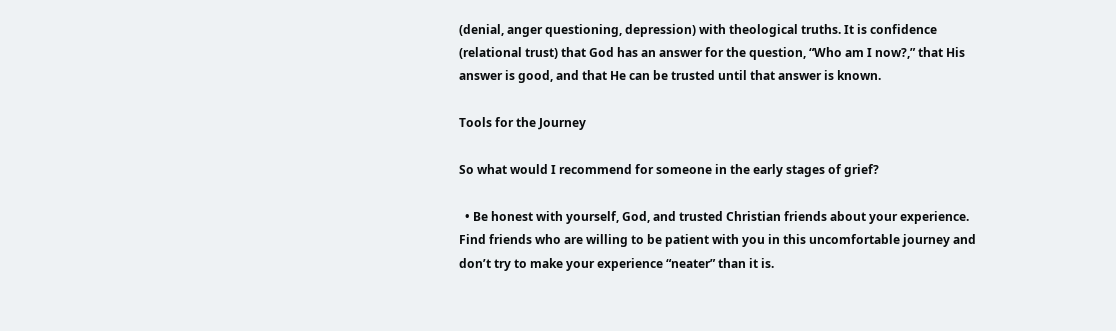(denial, anger questioning, depression) with theological truths. It is confidence (relational trust) that God has an answer for the question, “Who am I now?,” that His answer is good, and that He can be trusted until that answer is known.

Tools for the Journey

So what would I recommend for someone in the early stages of grief?

  • Be honest with yourself, God, and trusted Christian friends about your experience. Find friends who are willing to be patient with you in this uncomfortable journey and don’t try to make your experience “neater” than it is.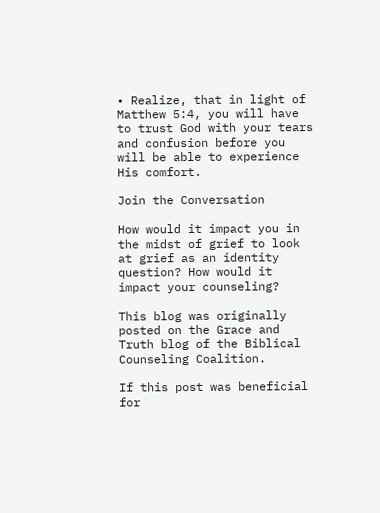• Realize, that in light of Matthew 5:4, you will have to trust God with your tears and confusion before you will be able to experience His comfort.

Join the Conversation

How would it impact you in the midst of grief to look at grief as an identity question? How would it impact your counseling?

This blog was originally posted on the Grace and Truth blog of the Biblical Counseling Coalition.

If this post was beneficial for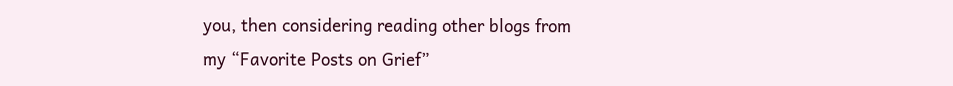you, then considering reading other blogs from my “Favorite Posts on Grief”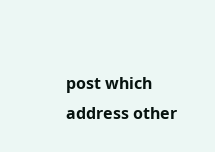post which address other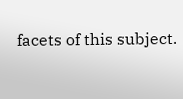facets of this subject.